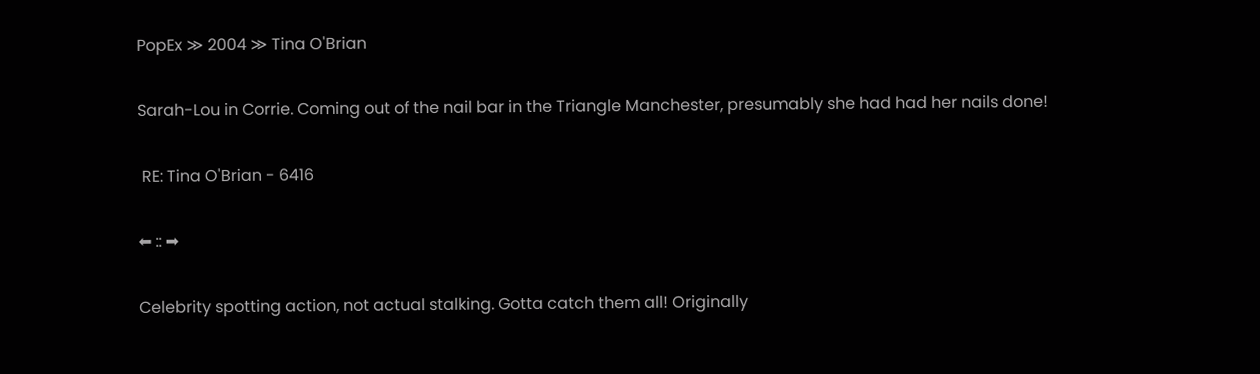PopEx ≫ 2004 ≫ Tina O'Brian

Sarah-Lou in Corrie. Coming out of the nail bar in the Triangle Manchester, presumably she had had her nails done!

 RE: Tina O'Brian - 6416

⬅ :: ➡

Celebrity spotting action, not actual stalking. Gotta catch them all! Originally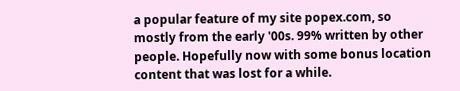a popular feature of my site popex.com, so mostly from the early '00s. 99% written by other people. Hopefully now with some bonus location content that was lost for a while.